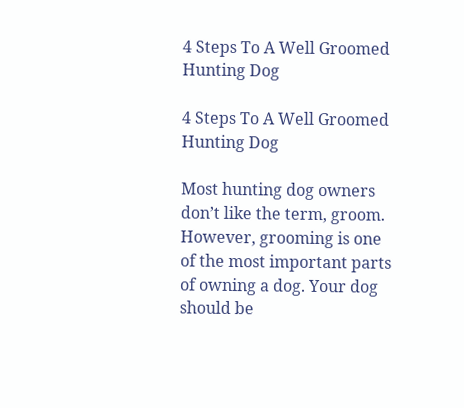4 Steps To A Well Groomed Hunting Dog

4 Steps To A Well Groomed Hunting Dog

Most hunting dog owners don’t like the term, groom. However, grooming is one of the most important parts of owning a dog. Your dog should be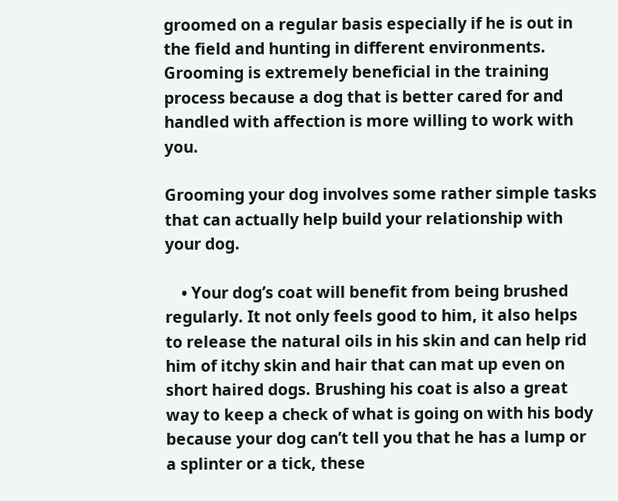groomed on a regular basis especially if he is out in the field and hunting in different environments. Grooming is extremely beneficial in the training process because a dog that is better cared for and handled with affection is more willing to work with you.

Grooming your dog involves some rather simple tasks that can actually help build your relationship with your dog.

    • Your dog’s coat will benefit from being brushed regularly. It not only feels good to him, it also helps to release the natural oils in his skin and can help rid him of itchy skin and hair that can mat up even on short haired dogs. Brushing his coat is also a great way to keep a check of what is going on with his body because your dog can’t tell you that he has a lump or a splinter or a tick, these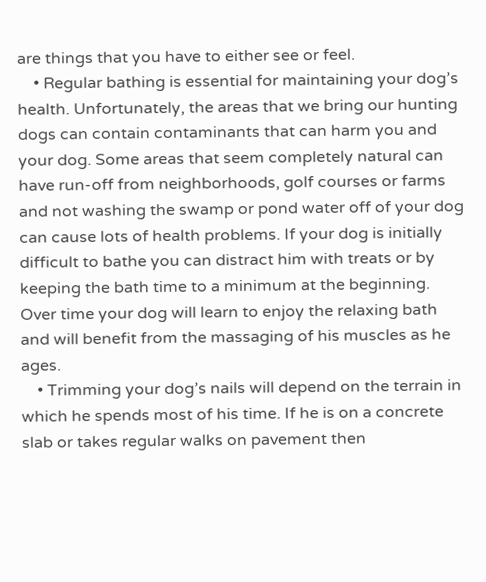are things that you have to either see or feel.
    • Regular bathing is essential for maintaining your dog’s health. Unfortunately, the areas that we bring our hunting dogs can contain contaminants that can harm you and your dog. Some areas that seem completely natural can have run-off from neighborhoods, golf courses or farms and not washing the swamp or pond water off of your dog can cause lots of health problems. If your dog is initially difficult to bathe you can distract him with treats or by keeping the bath time to a minimum at the beginning. Over time your dog will learn to enjoy the relaxing bath and will benefit from the massaging of his muscles as he ages.
    • Trimming your dog’s nails will depend on the terrain in which he spends most of his time. If he is on a concrete slab or takes regular walks on pavement then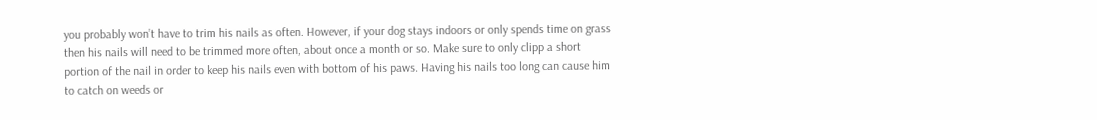you probably won’t have to trim his nails as often. However, if your dog stays indoors or only spends time on grass then his nails will need to be trimmed more often, about once a month or so. Make sure to only clipp a short portion of the nail in order to keep his nails even with bottom of his paws. Having his nails too long can cause him to catch on weeds or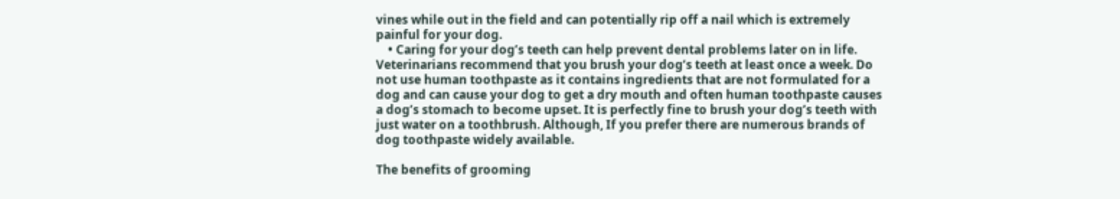vines while out in the field and can potentially rip off a nail which is extremely painful for your dog.
    • Caring for your dog’s teeth can help prevent dental problems later on in life. Veterinarians recommend that you brush your dog’s teeth at least once a week. Do not use human toothpaste as it contains ingredients that are not formulated for a dog and can cause your dog to get a dry mouth and often human toothpaste causes a dog’s stomach to become upset. It is perfectly fine to brush your dog’s teeth with just water on a toothbrush. Although, If you prefer there are numerous brands of dog toothpaste widely available.

The benefits of grooming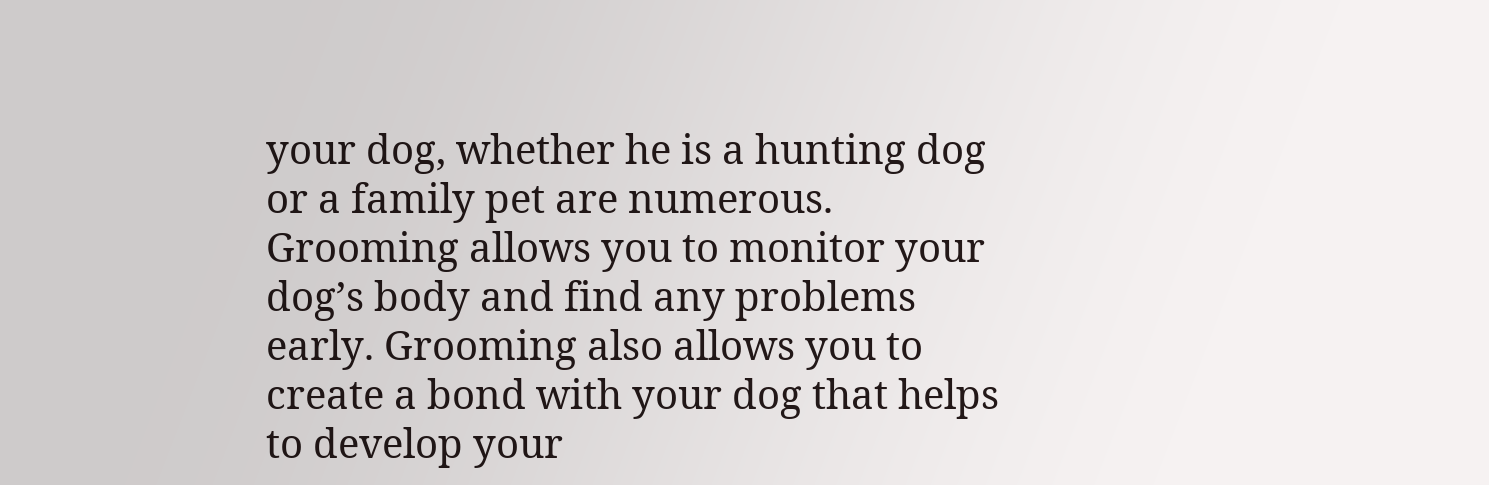your dog, whether he is a hunting dog or a family pet are numerous. Grooming allows you to monitor your dog’s body and find any problems early. Grooming also allows you to create a bond with your dog that helps to develop your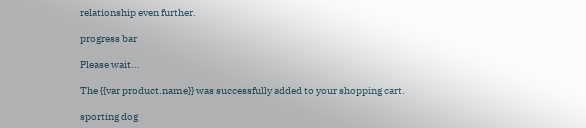relationship even further.

progress bar

Please wait...

The {{var product.name}} was successfully added to your shopping cart.

sporting dog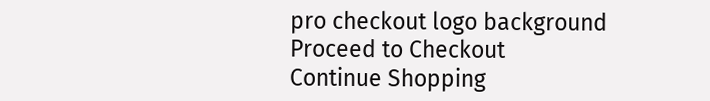pro checkout logo background Proceed to Checkout
Continue Shopping